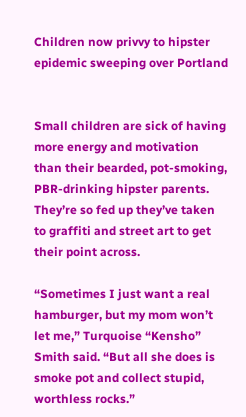Children now privvy to hipster epidemic sweeping over Portland


Small children are sick of having more energy and motivation than their bearded, pot-smoking, PBR-drinking hipster parents. They’re so fed up they’ve taken to graffiti and street art to get their point across.

“Sometimes I just want a real hamburger, but my mom won’t let me,” Turquoise “Kensho” Smith said. “But all she does is smoke pot and collect stupid, worthless rocks.”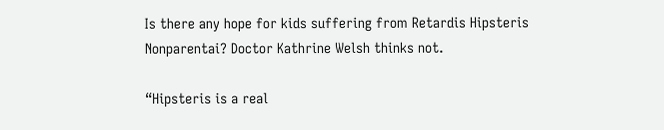Is there any hope for kids suffering from Retardis Hipsteris Nonparentai? Doctor Kathrine Welsh thinks not.

“Hipsteris is a real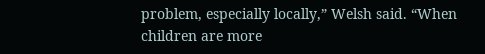problem, especially locally,” Welsh said. “When children are more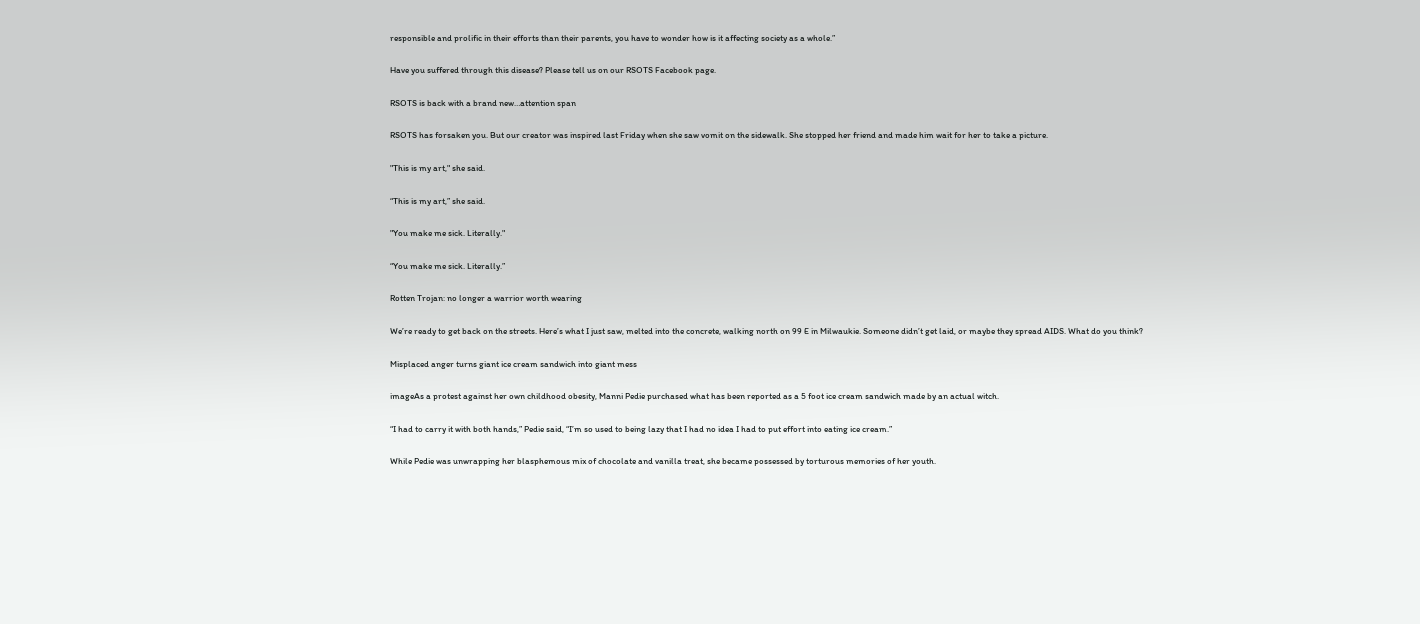responsible and prolific in their efforts than their parents, you have to wonder how is it affecting society as a whole.”

Have you suffered through this disease? Please tell us on our RSOTS Facebook page.

RSOTS is back with a brand new…attention span

RSOTS has forsaken you. But our creator was inspired last Friday when she saw vomit on the sidewalk. She stopped her friend and made him wait for her to take a picture.

"This is my art," she said.

“This is my art,” she said.

"You make me sick. Literally."

“You make me sick. Literally.”

Rotten Trojan: no longer a warrior worth wearing

We’re ready to get back on the streets. Here’s what I just saw, melted into the concrete, walking north on 99 E in Milwaukie. Someone didn’t get laid, or maybe they spread AIDS. What do you think?

Misplaced anger turns giant ice cream sandwich into giant mess

imageAs a protest against her own childhood obesity, Manni Pedie purchased what has been reported as a 5 foot ice cream sandwich made by an actual witch.

“I had to carry it with both hands,” Pedie said, “I’m so used to being lazy that I had no idea I had to put effort into eating ice cream.”

While Pedie was unwrapping her blasphemous mix of chocolate and vanilla treat, she became possessed by torturous memories of her youth.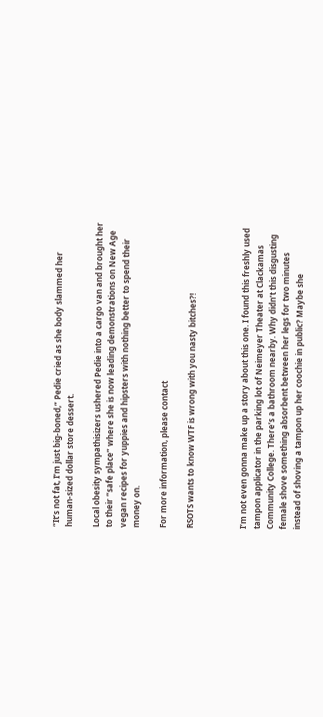“It’s not fat, I’m just big-boned,” Pedie cried as she body slammed her human-sized dollar store dessert.

Local obesity sympathisizers ushered Pedie into a cargo van and brought her to their “safe place” where she is now leading demonstrations on New Age vegan recipes for yuppies and hipsters with nothing better to spend their money on.

For more information, please contact

RSOTS wants to know WTF is wrong with you nasty bitches?!



I’m not even gonna make up a story about this one. I found this freshly used tampon applicator in the parking lot of Neimeyer Theater at Clackamas Community College. There’s a bathroom nearby. Why didn’t this disgusting female shove something absorbent between her legs for two minutes instead of shoving a tampon up her coochie in public? Maybe she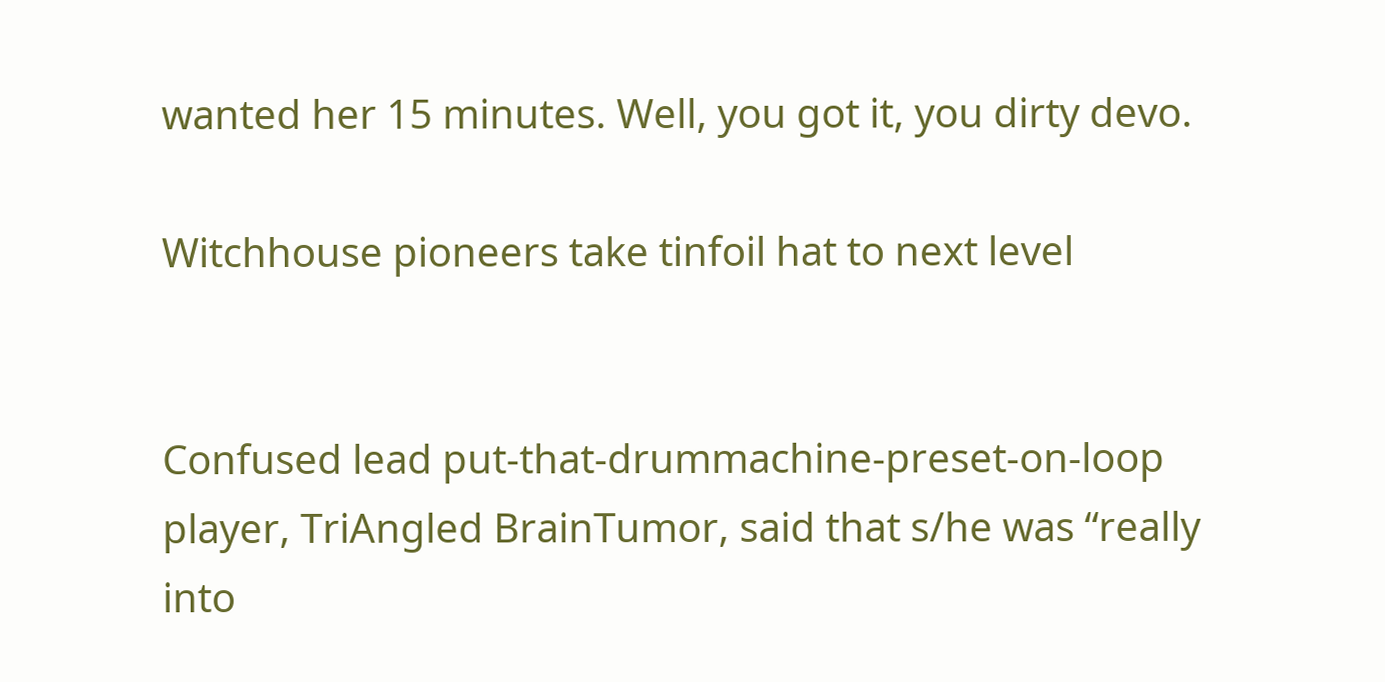wanted her 15 minutes. Well, you got it, you dirty devo.

Witchhouse pioneers take tinfoil hat to next level


Confused lead put-that-drummachine-preset-on-loop player, TriAngled BrainTumor, said that s/he was “really into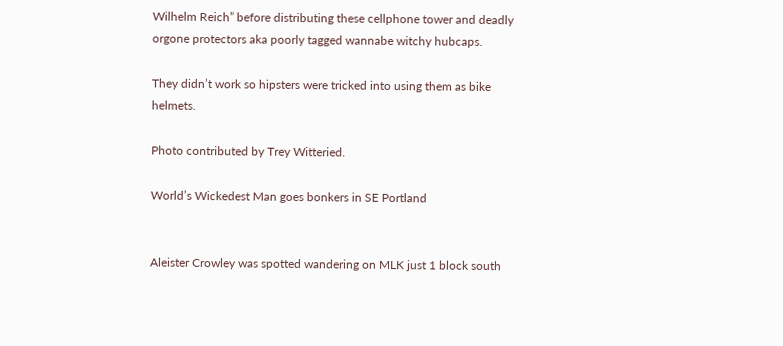Wilhelm Reich” before distributing these cellphone tower and deadly orgone protectors aka poorly tagged wannabe witchy hubcaps.

They didn’t work so hipsters were tricked into using them as bike helmets.

Photo contributed by Trey Witteried.

World’s Wickedest Man goes bonkers in SE Portland


Aleister Crowley was spotted wandering on MLK just 1 block south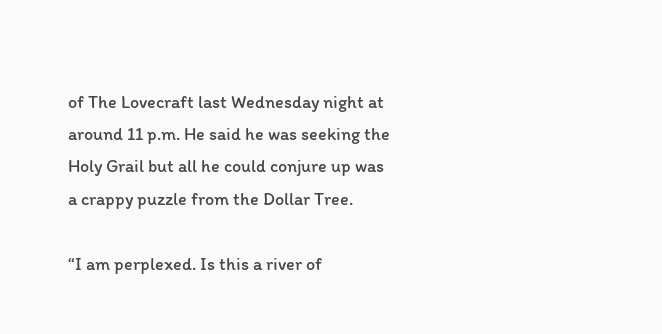of The Lovecraft last Wednesday night at around 11 p.m. He said he was seeking the Holy Grail but all he could conjure up was a crappy puzzle from the Dollar Tree.

“I am perplexed. Is this a river of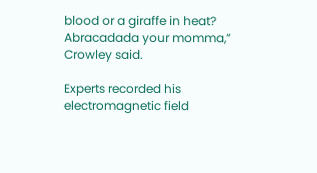blood or a giraffe in heat? Abracadada your momma,” Crowley said.

Experts recorded his electromagnetic field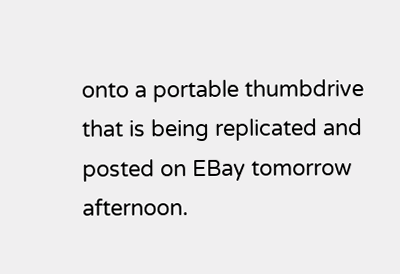onto a portable thumbdrive that is being replicated and posted on EBay tomorrow afternoon.